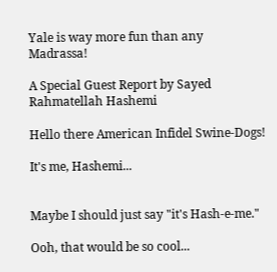Yale is way more fun than any Madrassa!

A Special Guest Report by Sayed Rahmatellah Hashemi

Hello there American Infidel Swine-Dogs!

It's me, Hashemi...


Maybe I should just say "it's Hash-e-me."

Ooh, that would be so cool...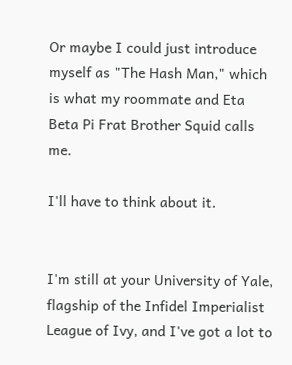Or maybe I could just introduce myself as "The Hash Man," which is what my roommate and Eta Beta Pi Frat Brother Squid calls me.

I'll have to think about it.


I'm still at your University of Yale, flagship of the Infidel Imperialist League of Ivy, and I've got a lot to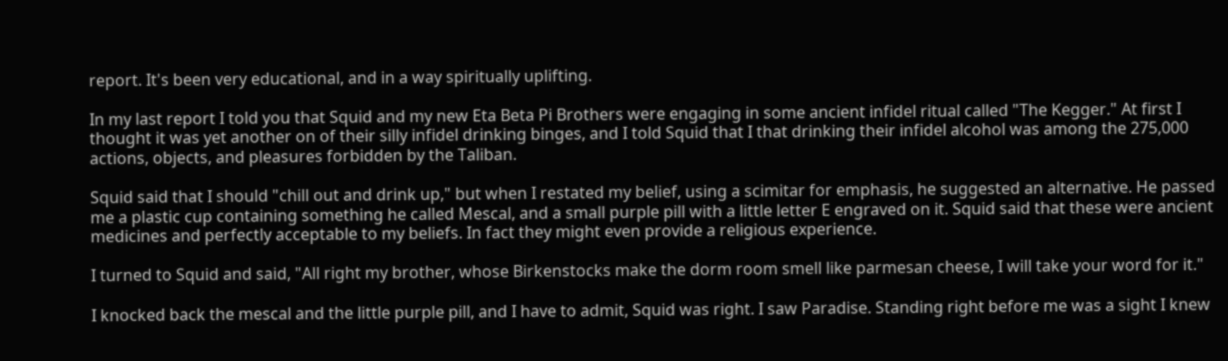report. It's been very educational, and in a way spiritually uplifting.

In my last report I told you that Squid and my new Eta Beta Pi Brothers were engaging in some ancient infidel ritual called "The Kegger." At first I thought it was yet another on of their silly infidel drinking binges, and I told Squid that I that drinking their infidel alcohol was among the 275,000 actions, objects, and pleasures forbidden by the Taliban.

Squid said that I should "chill out and drink up," but when I restated my belief, using a scimitar for emphasis, he suggested an alternative. He passed me a plastic cup containing something he called Mescal, and a small purple pill with a little letter E engraved on it. Squid said that these were ancient medicines and perfectly acceptable to my beliefs. In fact they might even provide a religious experience.

I turned to Squid and said, "All right my brother, whose Birkenstocks make the dorm room smell like parmesan cheese, I will take your word for it."

I knocked back the mescal and the little purple pill, and I have to admit, Squid was right. I saw Paradise. Standing right before me was a sight I knew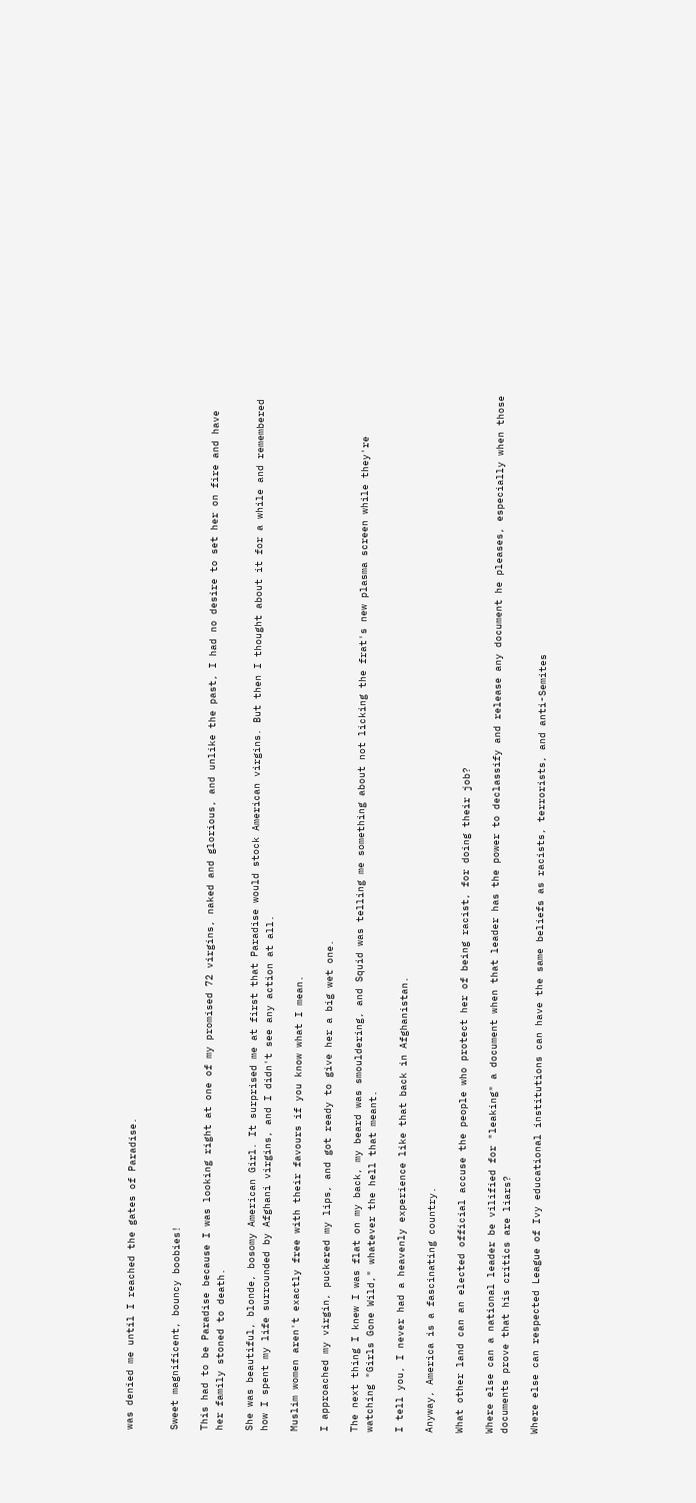was denied me until I reached the gates of Paradise.


Sweet magnificent, bouncy boobies!

This had to be Paradise because I was looking right at one of my promised 72 virgins, naked and glorious, and unlike the past, I had no desire to set her on fire and have her family stoned to death.

She was beautiful, blonde, bosomy American Girl. It surprised me at first that Paradise would stock American virgins. But then I thought about it for a while and remembered how I spent my life surrounded by Afghani virgins, and I didn't see any action at all.

Muslim women aren't exactly free with their favours if you know what I mean.

I approached my virgin, puckered my lips, and got ready to give her a big wet one.

The next thing I knew I was flat on my back, my beard was smouldering, and Squid was telling me something about not licking the frat's new plasma screen while they're watching "Girls Gone Wild," whatever the hell that meant.

I tell you, I never had a heavenly experience like that back in Afghanistan.

Anyway, America is a fascinating country.

What other land can an elected official accuse the people who protect her of being racist, for doing their job?

Where else can a national leader be vilified for "leaking" a document when that leader has the power to declassify and release any document he pleases, especially when those documents prove that his critics are liars?

Where else can respected League of Ivy educational institutions can have the same beliefs as racists, terrorists, and anti-Semites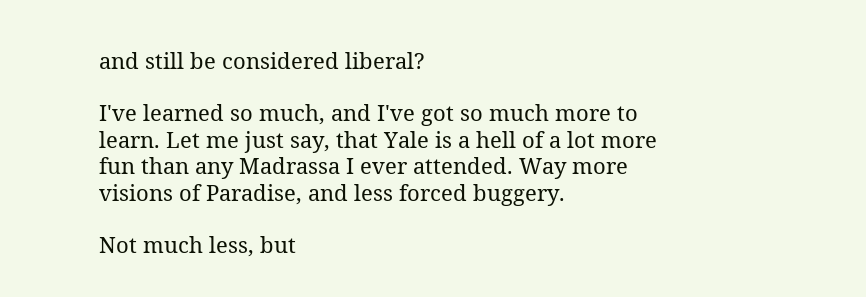and still be considered liberal?

I've learned so much, and I've got so much more to learn. Let me just say, that Yale is a hell of a lot more fun than any Madrassa I ever attended. Way more visions of Paradise, and less forced buggery.

Not much less, but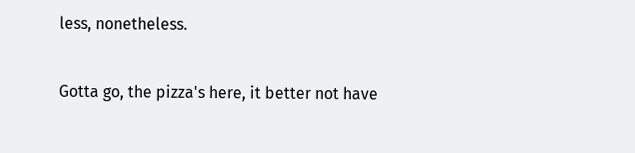less, nonetheless.

Gotta go, the pizza's here, it better not have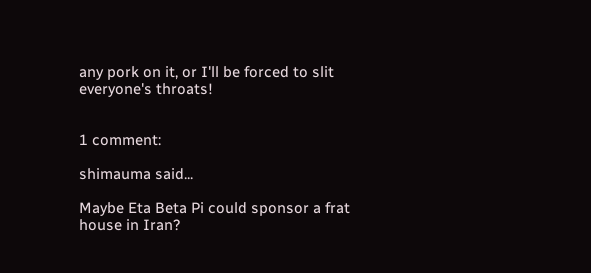any pork on it, or I'll be forced to slit everyone's throats!


1 comment:

shimauma said...

Maybe Eta Beta Pi could sponsor a frat house in Iran?